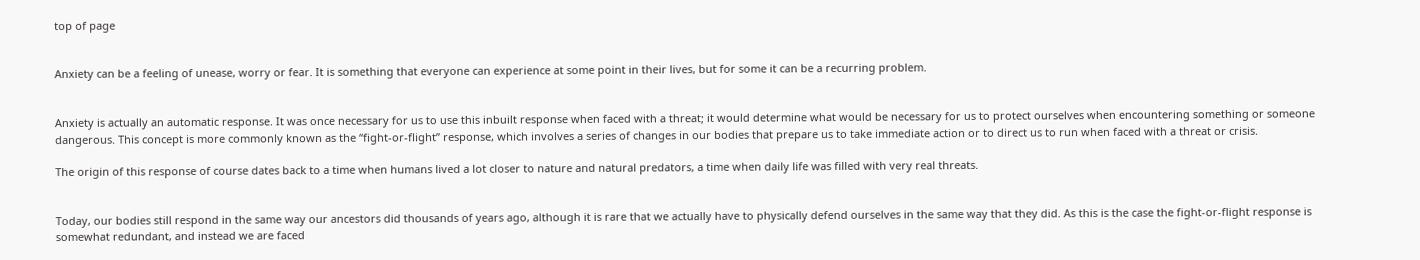top of page


Anxiety can be a feeling of unease, worry or fear. It is something that everyone can experience at some point in their lives, but for some it can be a recurring problem.


Anxiety is actually an automatic response. It was once necessary for us to use this inbuilt response when faced with a threat; it would determine what would be necessary for us to protect ourselves when encountering something or someone dangerous. This concept is more commonly known as the “fight-or-flight” response, which involves a series of changes in our bodies that prepare us to take immediate action or to direct us to run when faced with a threat or crisis.

The origin of this response of course dates back to a time when humans lived a lot closer to nature and natural predators, a time when daily life was filled with very real threats.


Today, our bodies still respond in the same way our ancestors did thousands of years ago, although it is rare that we actually have to physically defend ourselves in the same way that they did. As this is the case the fight-or-flight response is somewhat redundant, and instead we are faced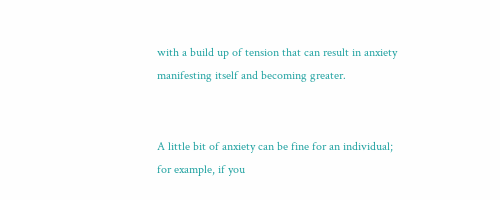with a build up of tension that can result in anxiety manifesting itself and becoming greater.


A little bit of anxiety can be fine for an individual; for example, if you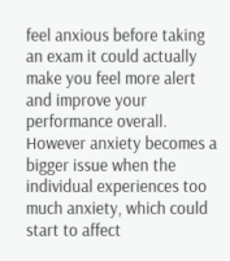feel anxious before taking an exam it could actually make you feel more alert and improve your performance overall. However anxiety becomes a bigger issue when the individual experiences too much anxiety, which could start to affect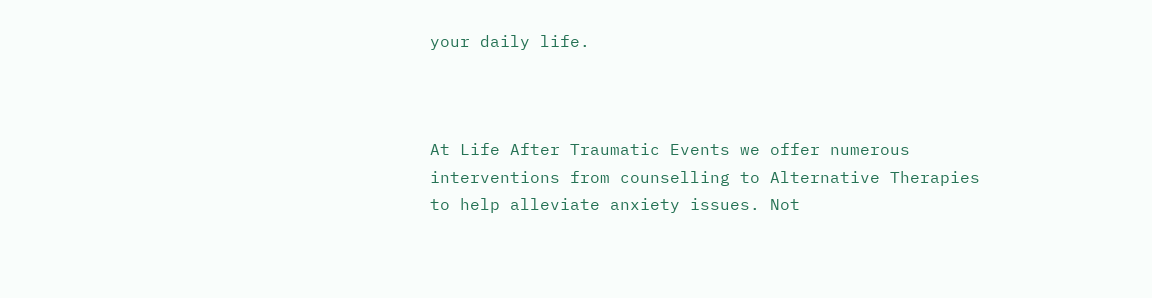your daily life.



At Life After Traumatic Events we offer numerous interventions from counselling to Alternative Therapies to help alleviate anxiety issues. Not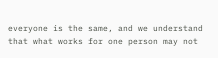everyone is the same, and we understand that what works for one person may not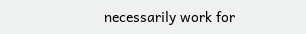necessarily work for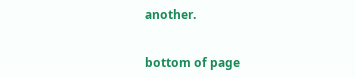another.


bottom of page